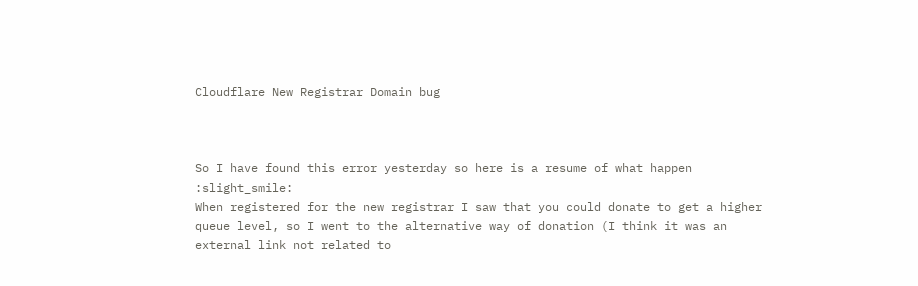Cloudflare New Registrar Domain bug



So I have found this error yesterday so here is a resume of what happen :slight_smile:
When registered for the new registrar I saw that you could donate to get a higher queue level, so I went to the alternative way of donation (I think it was an external link not related to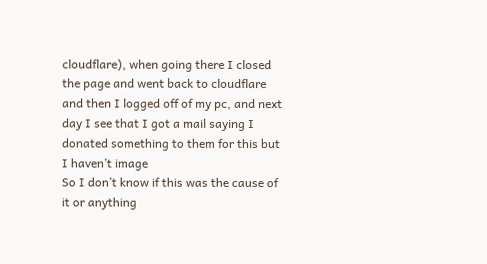cloudflare), when going there I closed the page and went back to cloudflare and then I logged off of my pc, and next day I see that I got a mail saying I donated something to them for this but I haven’t image
So I don’t know if this was the cause of it or anything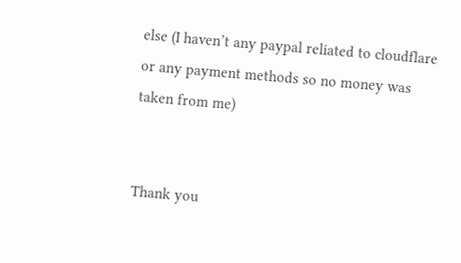else (I haven’t any paypal reliated to cloudflare or any payment methods so no money was taken from me)


Thank you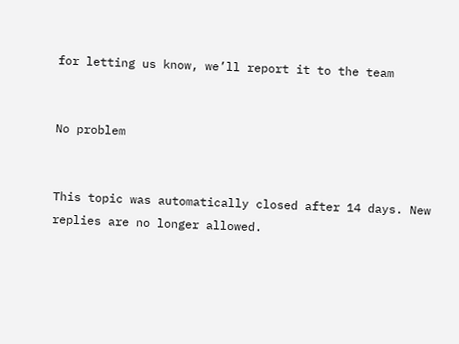for letting us know, we’ll report it to the team


No problem


This topic was automatically closed after 14 days. New replies are no longer allowed.